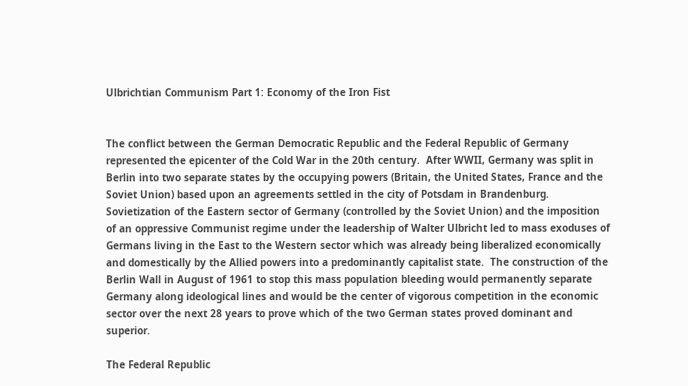Ulbrichtian Communism Part 1: Economy of the Iron Fist


The conflict between the German Democratic Republic and the Federal Republic of Germany represented the epicenter of the Cold War in the 20th century.  After WWII, Germany was split in Berlin into two separate states by the occupying powers (Britain, the United States, France and the Soviet Union) based upon an agreements settled in the city of Potsdam in Brandenburg.  Sovietization of the Eastern sector of Germany (controlled by the Soviet Union) and the imposition of an oppressive Communist regime under the leadership of Walter Ulbricht led to mass exoduses of Germans living in the East to the Western sector which was already being liberalized economically and domestically by the Allied powers into a predominantly capitalist state.  The construction of the Berlin Wall in August of 1961 to stop this mass population bleeding would permanently separate Germany along ideological lines and would be the center of vigorous competition in the economic sector over the next 28 years to prove which of the two German states proved dominant and superior.

The Federal Republic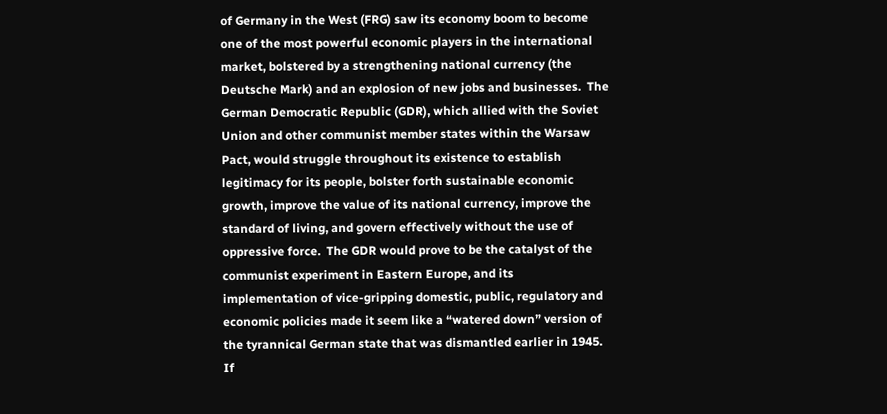of Germany in the West (FRG) saw its economy boom to become one of the most powerful economic players in the international market, bolstered by a strengthening national currency (the Deutsche Mark) and an explosion of new jobs and businesses.  The German Democratic Republic (GDR), which allied with the Soviet Union and other communist member states within the Warsaw Pact, would struggle throughout its existence to establish legitimacy for its people, bolster forth sustainable economic growth, improve the value of its national currency, improve the standard of living, and govern effectively without the use of oppressive force.  The GDR would prove to be the catalyst of the communist experiment in Eastern Europe, and its implementation of vice-gripping domestic, public, regulatory and economic policies made it seem like a “watered down” version of the tyrannical German state that was dismantled earlier in 1945.  If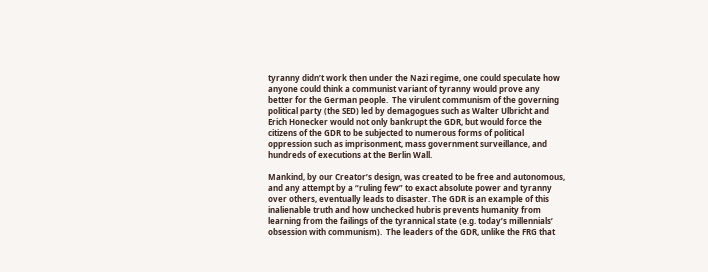tyranny didn’t work then under the Nazi regime, one could speculate how anyone could think a communist variant of tyranny would prove any better for the German people.  The virulent communism of the governing political party (the SED) led by demagogues such as Walter Ulbricht and Erich Honecker would not only bankrupt the GDR, but would force the citizens of the GDR to be subjected to numerous forms of political oppression such as imprisonment, mass government surveillance, and hundreds of executions at the Berlin Wall.

Mankind, by our Creator’s design, was created to be free and autonomous, and any attempt by a “ruling few” to exact absolute power and tyranny over others, eventually leads to disaster. The GDR is an example of this inalienable truth and how unchecked hubris prevents humanity from learning from the failings of the tyrannical state (e.g. today’s millennials’ obsession with communism).  The leaders of the GDR, unlike the FRG that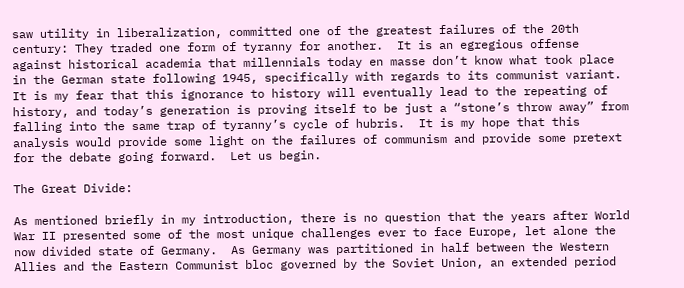saw utility in liberalization, committed one of the greatest failures of the 20th century: They traded one form of tyranny for another.  It is an egregious offense against historical academia that millennials today en masse don’t know what took place in the German state following 1945, specifically with regards to its communist variant.  It is my fear that this ignorance to history will eventually lead to the repeating of history, and today’s generation is proving itself to be just a “stone’s throw away” from falling into the same trap of tyranny’s cycle of hubris.  It is my hope that this analysis would provide some light on the failures of communism and provide some pretext for the debate going forward.  Let us begin.

The Great Divide:

As mentioned briefly in my introduction, there is no question that the years after World War II presented some of the most unique challenges ever to face Europe, let alone the now divided state of Germany.  As Germany was partitioned in half between the Western Allies and the Eastern Communist bloc governed by the Soviet Union, an extended period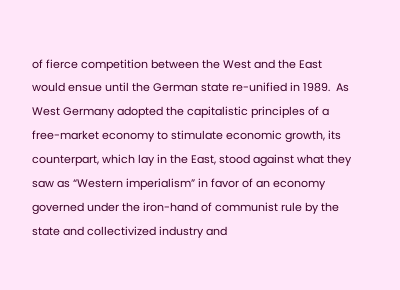of fierce competition between the West and the East would ensue until the German state re-unified in 1989.  As West Germany adopted the capitalistic principles of a free-market economy to stimulate economic growth, its counterpart, which lay in the East, stood against what they saw as “Western imperialism” in favor of an economy governed under the iron-hand of communist rule by the state and collectivized industry and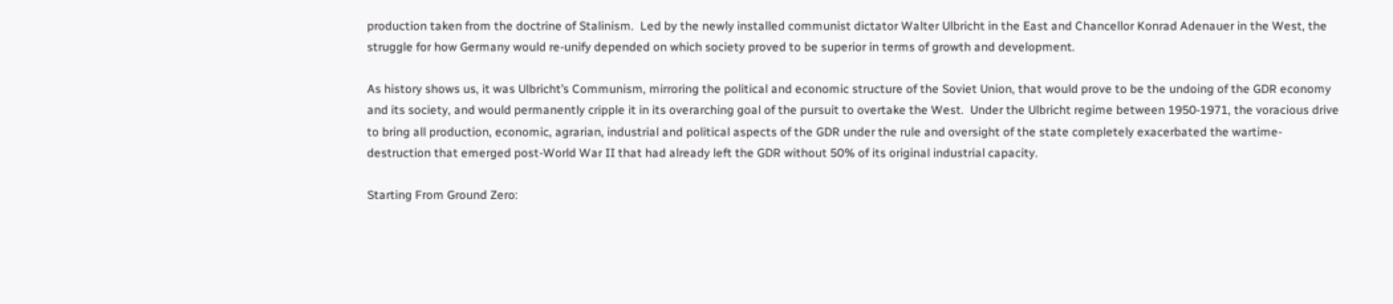production taken from the doctrine of Stalinism.  Led by the newly installed communist dictator Walter Ulbricht in the East and Chancellor Konrad Adenauer in the West, the struggle for how Germany would re-unify depended on which society proved to be superior in terms of growth and development.

As history shows us, it was Ulbricht’s Communism, mirroring the political and economic structure of the Soviet Union, that would prove to be the undoing of the GDR economy and its society, and would permanently cripple it in its overarching goal of the pursuit to overtake the West.  Under the Ulbricht regime between 1950-1971, the voracious drive to bring all production, economic, agrarian, industrial and political aspects of the GDR under the rule and oversight of the state completely exacerbated the wartime-destruction that emerged post-World War II that had already left the GDR without 50% of its original industrial capacity.

Starting From Ground Zero: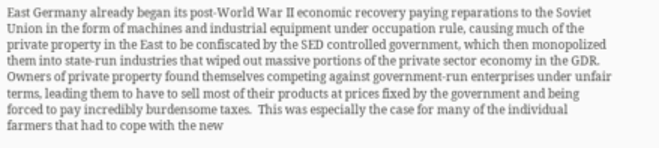East Germany already began its post-World War II economic recovery paying reparations to the Soviet Union in the form of machines and industrial equipment under occupation rule, causing much of the private property in the East to be confiscated by the SED controlled government, which then monopolized them into state-run industries that wiped out massive portions of the private sector economy in the GDR.  Owners of private property found themselves competing against government-run enterprises under unfair terms, leading them to have to sell most of their products at prices fixed by the government and being forced to pay incredibly burdensome taxes.  This was especially the case for many of the individual farmers that had to cope with the new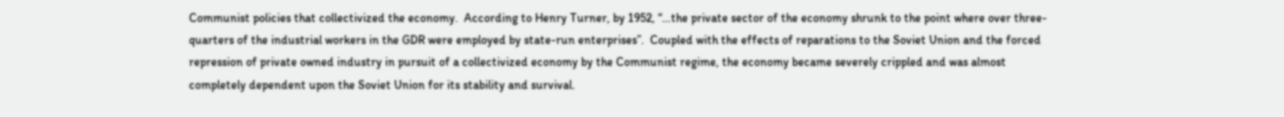Communist policies that collectivized the economy.  According to Henry Turner, by 1952, “…the private sector of the economy shrunk to the point where over three-quarters of the industrial workers in the GDR were employed by state-run enterprises”.  Coupled with the effects of reparations to the Soviet Union and the forced repression of private owned industry in pursuit of a collectivized economy by the Communist regime, the economy became severely crippled and was almost completely dependent upon the Soviet Union for its stability and survival.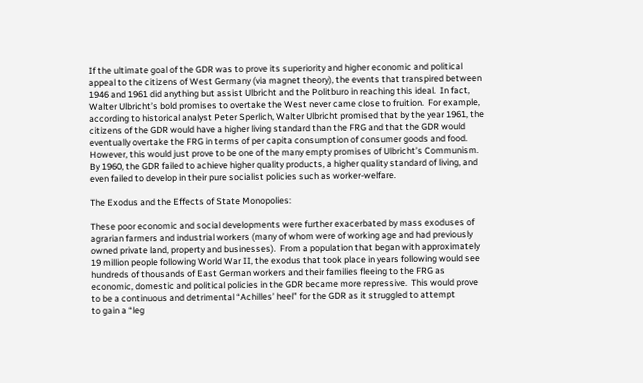If the ultimate goal of the GDR was to prove its superiority and higher economic and political appeal to the citizens of West Germany (via magnet theory), the events that transpired between 1946 and 1961 did anything but assist Ulbricht and the Politburo in reaching this ideal.  In fact, Walter Ulbricht’s bold promises to overtake the West never came close to fruition.  For example, according to historical analyst Peter Sperlich, Walter Ulbricht promised that by the year 1961, the citizens of the GDR would have a higher living standard than the FRG and that the GDR would eventually overtake the FRG in terms of per capita consumption of consumer goods and food.  However, this would just prove to be one of the many empty promises of Ulbricht’s Communism.  By 1960, the GDR failed to achieve higher quality products, a higher quality standard of living, and even failed to develop in their pure socialist policies such as worker-welfare.

The Exodus and the Effects of State Monopolies:

These poor economic and social developments were further exacerbated by mass exoduses of agrarian farmers and industrial workers (many of whom were of working age and had previously owned private land, property and businesses).  From a population that began with approximately 19 million people following World War II, the exodus that took place in years following would see hundreds of thousands of East German workers and their families fleeing to the FRG as economic, domestic and political policies in the GDR became more repressive.  This would prove to be a continuous and detrimental “Achilles’ heel” for the GDR as it struggled to attempt
to gain a “leg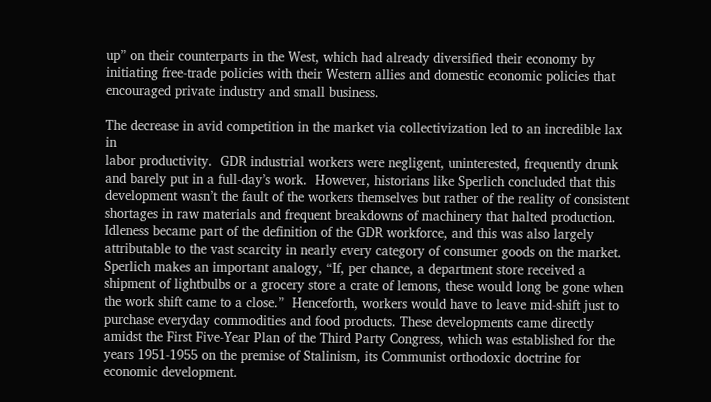up” on their counterparts in the West, which had already diversified their economy by initiating free-trade policies with their Western allies and domestic economic policies that encouraged private industry and small business.

The decrease in avid competition in the market via collectivization led to an incredible lax in
labor productivity.  GDR industrial workers were negligent, uninterested, frequently drunk and barely put in a full-day’s work.  However, historians like Sperlich concluded that this development wasn’t the fault of the workers themselves but rather of the reality of consistent shortages in raw materials and frequent breakdowns of machinery that halted production. Idleness became part of the definition of the GDR workforce, and this was also largely attributable to the vast scarcity in nearly every category of consumer goods on the market.  Sperlich makes an important analogy, “If, per chance, a department store received a shipment of lightbulbs or a grocery store a crate of lemons, these would long be gone when the work shift came to a close.”  Henceforth, workers would have to leave mid-shift just to purchase everyday commodities and food products. These developments came directly amidst the First Five-Year Plan of the Third Party Congress, which was established for the years 1951-1955 on the premise of Stalinism, its Communist orthodoxic doctrine for economic development.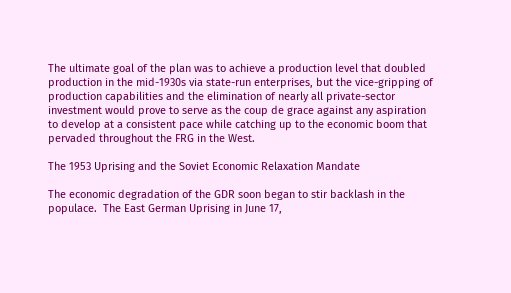The ultimate goal of the plan was to achieve a production level that doubled production in the mid-1930s via state-run enterprises, but the vice-gripping of production capabilities and the elimination of nearly all private-sector investment would prove to serve as the coup de grace against any aspiration to develop at a consistent pace while catching up to the economic boom that pervaded throughout the FRG in the West.

The 1953 Uprising and the Soviet Economic Relaxation Mandate

The economic degradation of the GDR soon began to stir backlash in the populace.  The East German Uprising in June 17,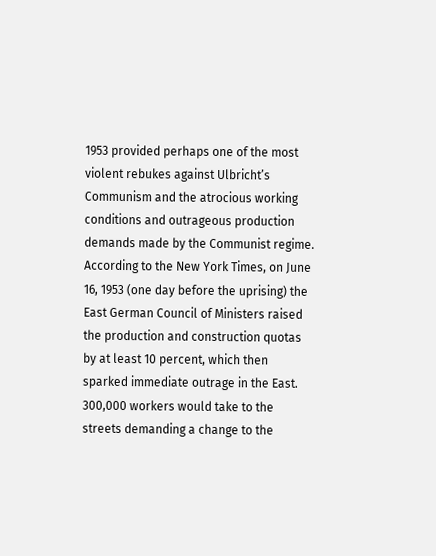1953 provided perhaps one of the most violent rebukes against Ulbricht’s Communism and the atrocious working conditions and outrageous production demands made by the Communist regime.  According to the New York Times, on June 16, 1953 (one day before the uprising) the East German Council of Ministers raised the production and construction quotas by at least 10 percent, which then sparked immediate outrage in the East.  300,000 workers would take to the streets demanding a change to the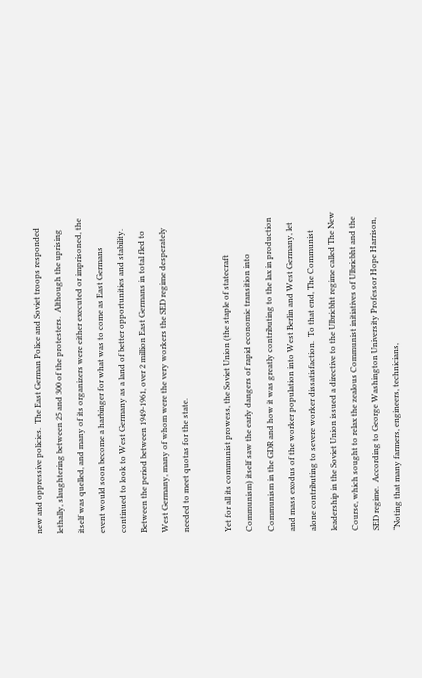new and oppressive policies.  The East German Police and Soviet troops responded lethally, slaughtering between 25 and 300 of the protesters.  Although the uprising itself was quelled, and many of its organizers were either executed or imprisoned, the event would soon become a harbinger for what was to come as East Germans continued to look to West Germany as a land of better opportunities and stability. Between the period between 1949-1961, over 2 million East Germans in total fled to West Germany, many of whom were the very workers the SED regime desperately needed to meet quotas for the state.

Yet for all its communist prowess, the Soviet Union (the staple of statecraft Communism) itself saw the early dangers of rapid economic transition into Communism in the GDR and how it was greatly contributing to the lax in production and mass exodus of the worker population into West Berlin and West Germany, let alone contributing to severe worker dissatisfaction.  To that end, The Communist leadership in the Soviet Union issued a directive to the Ulbricbht regime called The New Course, which sought to relax the zealous Communist initiatives of Ulbricbht and the SED regime.  According to George Washington University Professor Hope Harrison, “Noting that many farmers, engineers, technicians,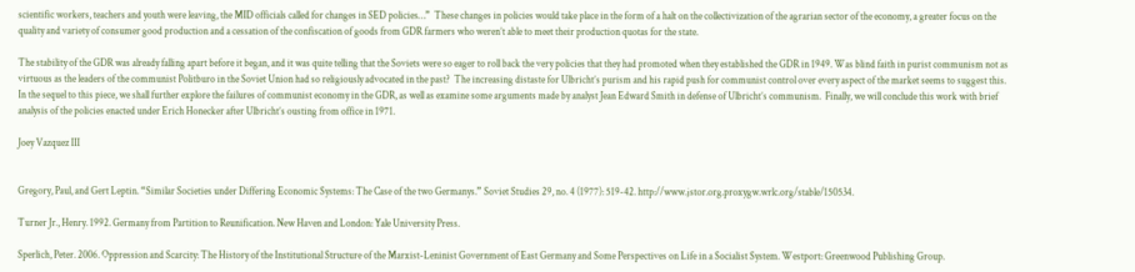scientific workers, teachers and youth were leaving, the MID officials called for changes in SED policies…”  These changes in policies would take place in the form of a halt on the collectivization of the agrarian sector of the economy, a greater focus on the quality and variety of consumer good production and a cessation of the confiscation of goods from GDR farmers who weren’t able to meet their production quotas for the state.

The stability of the GDR was already falling apart before it began, and it was quite telling that the Soviets were so eager to roll back the very policies that they had promoted when they established the GDR in 1949. Was blind faith in purist communism not as virtuous as the leaders of the communist Politburo in the Soviet Union had so religiously advocated in the past?  The increasing distaste for Ulbricht’s purism and his rapid push for communist control over every aspect of the market seems to suggest this.  In the sequel to this piece, we shall further explore the failures of communist economy in the GDR, as well as examine some arguments made by analyst Jean Edward Smith in defense of Ulbricht’s communism.  Finally, we will conclude this work with brief analysis of the policies enacted under Erich Honecker after Ulbricht’s ousting from office in 1971.

Joey Vazquez III


Gregory, Paul, and Gert Leptin. “Similar Societies under Differing Economic Systems: The Case of the two Germanys.” Soviet Studies 29, no. 4 (1977): 519-42. http://www.jstor.org.proxygw.wrlc.org/stable/150534.

Turner Jr., Henry. 1992. Germany from Partition to Reunification. New Haven and London: Yale University Press.

Sperlich, Peter. 2006. Oppression and Scarcity: The History of the Institutional Structure of the Marxist-Leninist Government of East Germany and Some Perspectives on Life in a Socialist System. Westport: Greenwood Publishing Group.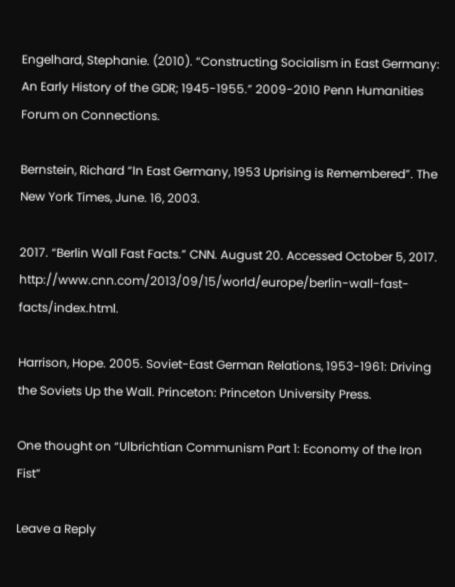Engelhard, Stephanie. (2010). “Constructing Socialism in East Germany: An Early History of the GDR; 1945-1955.” 2009-2010 Penn Humanities Forum on Connections.

Bernstein, Richard “In East Germany, 1953 Uprising is Remembered”. The New York Times, June. 16, 2003.

2017. “Berlin Wall Fast Facts.” CNN. August 20. Accessed October 5, 2017. http://www.cnn.com/2013/09/15/world/europe/berlin-wall-fast-facts/index.html.

Harrison, Hope. 2005. Soviet-East German Relations, 1953-1961: Driving the Soviets Up the Wall. Princeton: Princeton University Press.

One thought on “Ulbrichtian Communism Part 1: Economy of the Iron Fist”

Leave a Reply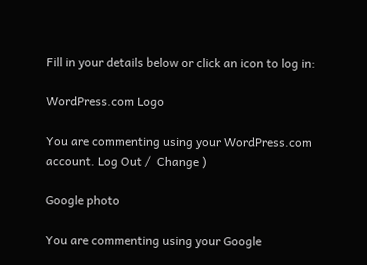Fill in your details below or click an icon to log in:

WordPress.com Logo

You are commenting using your WordPress.com account. Log Out /  Change )

Google photo

You are commenting using your Google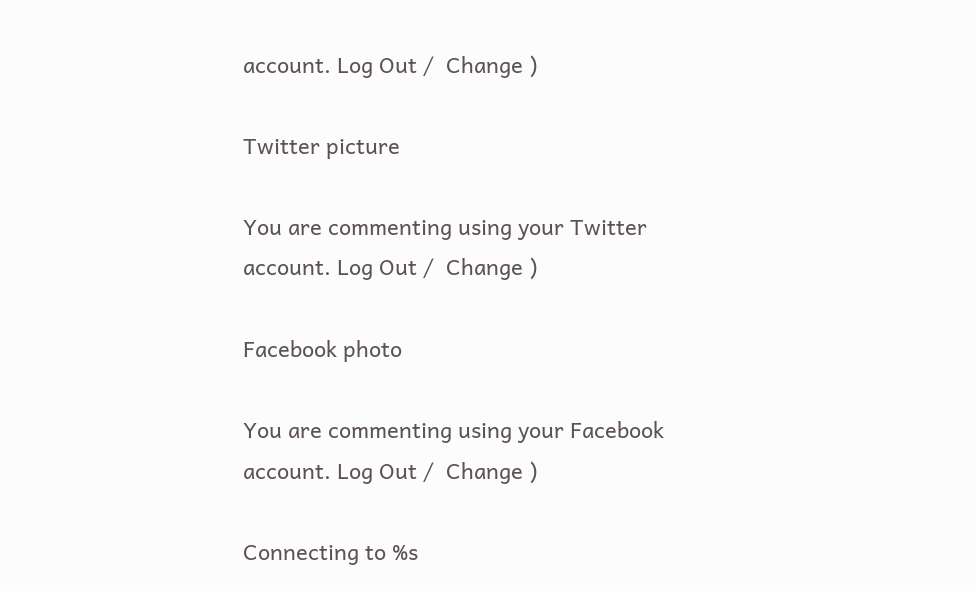account. Log Out /  Change )

Twitter picture

You are commenting using your Twitter account. Log Out /  Change )

Facebook photo

You are commenting using your Facebook account. Log Out /  Change )

Connecting to %s